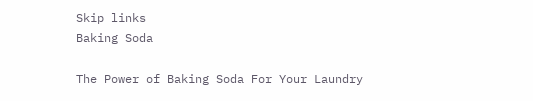Skip links
Baking Soda

The Power of Baking Soda For Your Laundry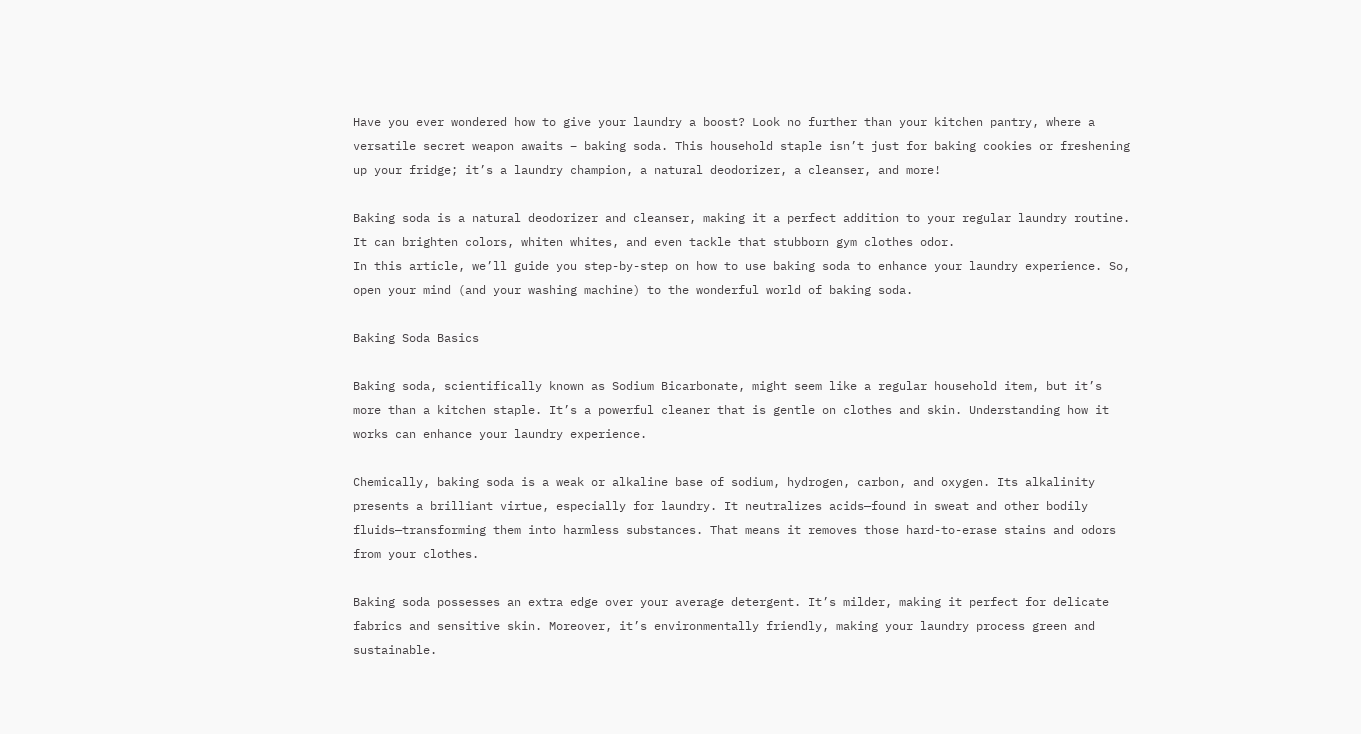Have you ever wondered how to give your laundry a boost? Look no further than your kitchen pantry, where a versatile secret weapon awaits – baking soda. This household staple isn’t just for baking cookies or freshening up your fridge; it’s a laundry champion, a natural deodorizer, a cleanser, and more!

Baking soda is a natural deodorizer and cleanser, making it a perfect addition to your regular laundry routine. It can brighten colors, whiten whites, and even tackle that stubborn gym clothes odor.
In this article, we’ll guide you step-by-step on how to use baking soda to enhance your laundry experience. So, open your mind (and your washing machine) to the wonderful world of baking soda.

Baking Soda Basics

Baking soda, scientifically known as Sodium Bicarbonate, might seem like a regular household item, but it’s more than a kitchen staple. It’s a powerful cleaner that is gentle on clothes and skin. Understanding how it works can enhance your laundry experience.

Chemically, baking soda is a weak or alkaline base of sodium, hydrogen, carbon, and oxygen. Its alkalinity presents a brilliant virtue, especially for laundry. It neutralizes acids—found in sweat and other bodily fluids—transforming them into harmless substances. That means it removes those hard-to-erase stains and odors from your clothes.

Baking soda possesses an extra edge over your average detergent. It’s milder, making it perfect for delicate fabrics and sensitive skin. Moreover, it’s environmentally friendly, making your laundry process green and sustainable.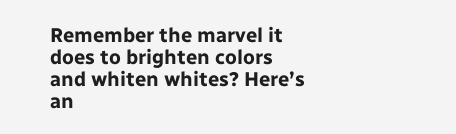Remember the marvel it does to brighten colors and whiten whites? Here’s an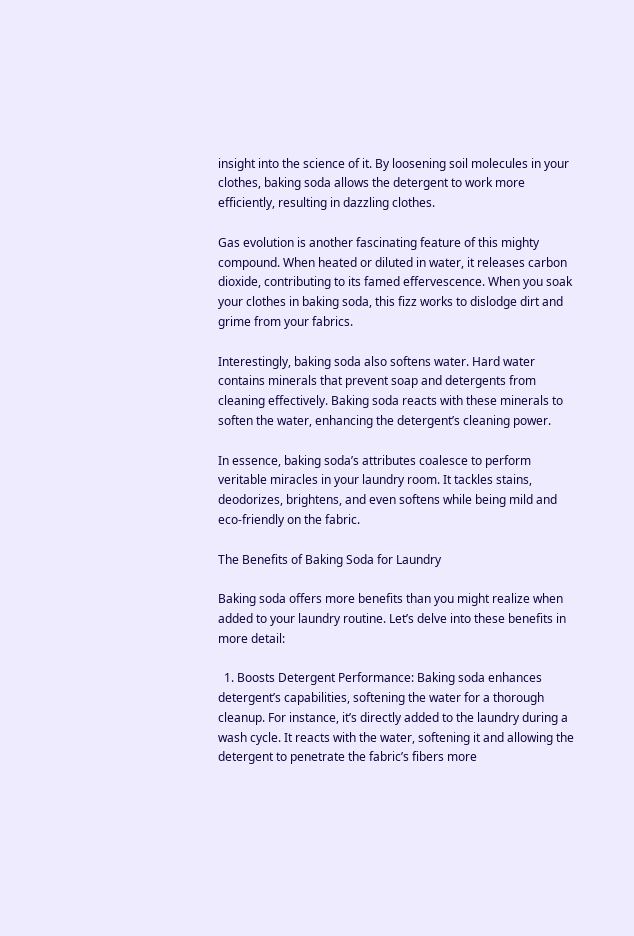insight into the science of it. By loosening soil molecules in your clothes, baking soda allows the detergent to work more efficiently, resulting in dazzling clothes.

Gas evolution is another fascinating feature of this mighty compound. When heated or diluted in water, it releases carbon dioxide, contributing to its famed effervescence. When you soak your clothes in baking soda, this fizz works to dislodge dirt and grime from your fabrics.

Interestingly, baking soda also softens water. Hard water contains minerals that prevent soap and detergents from cleaning effectively. Baking soda reacts with these minerals to soften the water, enhancing the detergent’s cleaning power.

In essence, baking soda’s attributes coalesce to perform veritable miracles in your laundry room. It tackles stains, deodorizes, brightens, and even softens while being mild and eco-friendly on the fabric.

The Benefits of Baking Soda for Laundry

Baking soda offers more benefits than you might realize when added to your laundry routine. Let’s delve into these benefits in more detail:

  1. Boosts Detergent Performance: Baking soda enhances detergent’s capabilities, softening the water for a thorough cleanup. For instance, it’s directly added to the laundry during a wash cycle. It reacts with the water, softening it and allowing the detergent to penetrate the fabric’s fibers more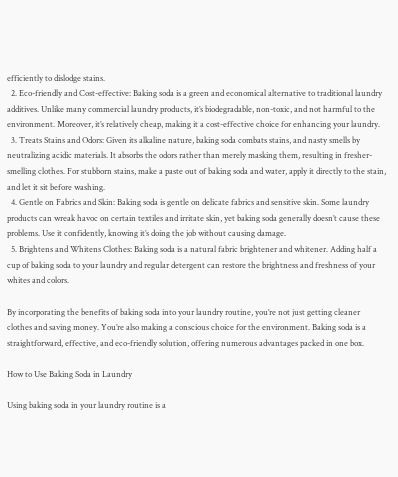efficiently to dislodge stains.
  2. Eco-friendly and Cost-effective: Baking soda is a green and economical alternative to traditional laundry additives. Unlike many commercial laundry products, it’s biodegradable, non-toxic, and not harmful to the environment. Moreover, it’s relatively cheap, making it a cost-effective choice for enhancing your laundry.
  3. Treats Stains and Odors: Given its alkaline nature, baking soda combats stains, and nasty smells by neutralizing acidic materials. It absorbs the odors rather than merely masking them, resulting in fresher-smelling clothes. For stubborn stains, make a paste out of baking soda and water, apply it directly to the stain, and let it sit before washing.
  4. Gentle on Fabrics and Skin: Baking soda is gentle on delicate fabrics and sensitive skin. Some laundry products can wreak havoc on certain textiles and irritate skin, yet baking soda generally doesn’t cause these problems. Use it confidently, knowing it’s doing the job without causing damage.
  5. Brightens and Whitens Clothes: Baking soda is a natural fabric brightener and whitener. Adding half a cup of baking soda to your laundry and regular detergent can restore the brightness and freshness of your whites and colors.

By incorporating the benefits of baking soda into your laundry routine, you’re not just getting cleaner clothes and saving money. You’re also making a conscious choice for the environment. Baking soda is a straightforward, effective, and eco-friendly solution, offering numerous advantages packed in one box.

How to Use Baking Soda in Laundry

Using baking soda in your laundry routine is a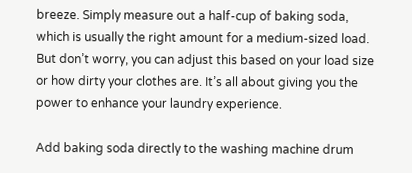breeze. Simply measure out a half-cup of baking soda, which is usually the right amount for a medium-sized load. But don’t worry, you can adjust this based on your load size or how dirty your clothes are. It’s all about giving you the power to enhance your laundry experience.

Add baking soda directly to the washing machine drum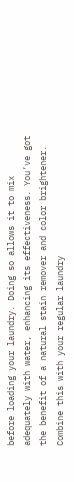before loading your laundry. Doing so allows it to mix adequately with water, enhancing its effectiveness. You’ve got the benefit of a natural stain remover and color brightener. Combine this with your regular laundry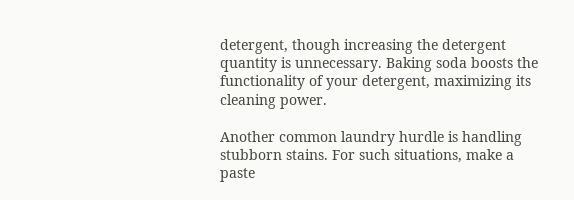detergent, though increasing the detergent quantity is unnecessary. Baking soda boosts the functionality of your detergent, maximizing its cleaning power.

Another common laundry hurdle is handling stubborn stains. For such situations, make a paste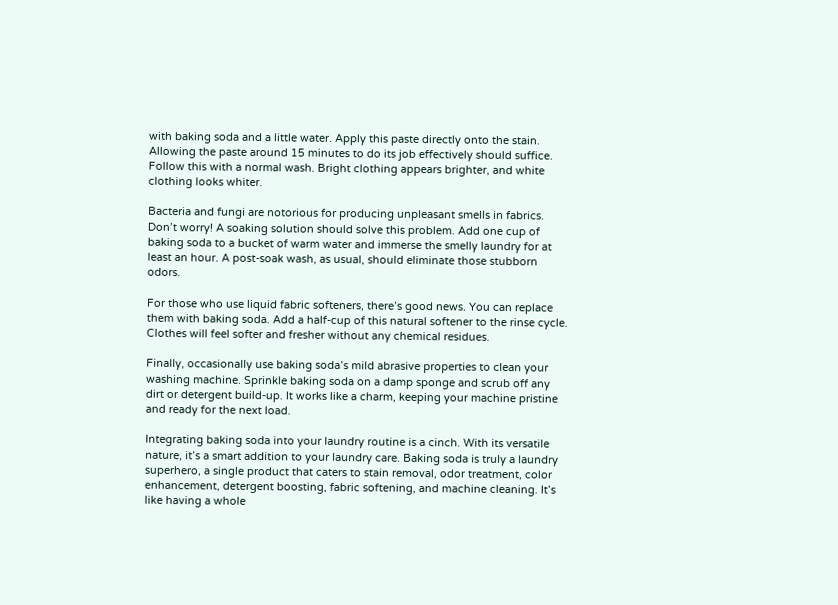with baking soda and a little water. Apply this paste directly onto the stain. Allowing the paste around 15 minutes to do its job effectively should suffice. Follow this with a normal wash. Bright clothing appears brighter, and white clothing looks whiter.

Bacteria and fungi are notorious for producing unpleasant smells in fabrics. Don’t worry! A soaking solution should solve this problem. Add one cup of baking soda to a bucket of warm water and immerse the smelly laundry for at least an hour. A post-soak wash, as usual, should eliminate those stubborn odors.

For those who use liquid fabric softeners, there’s good news. You can replace them with baking soda. Add a half-cup of this natural softener to the rinse cycle. Clothes will feel softer and fresher without any chemical residues.

Finally, occasionally use baking soda’s mild abrasive properties to clean your washing machine. Sprinkle baking soda on a damp sponge and scrub off any dirt or detergent build-up. It works like a charm, keeping your machine pristine and ready for the next load.

Integrating baking soda into your laundry routine is a cinch. With its versatile nature, it’s a smart addition to your laundry care. Baking soda is truly a laundry superhero, a single product that caters to stain removal, odor treatment, color enhancement, detergent boosting, fabric softening, and machine cleaning. It’s like having a whole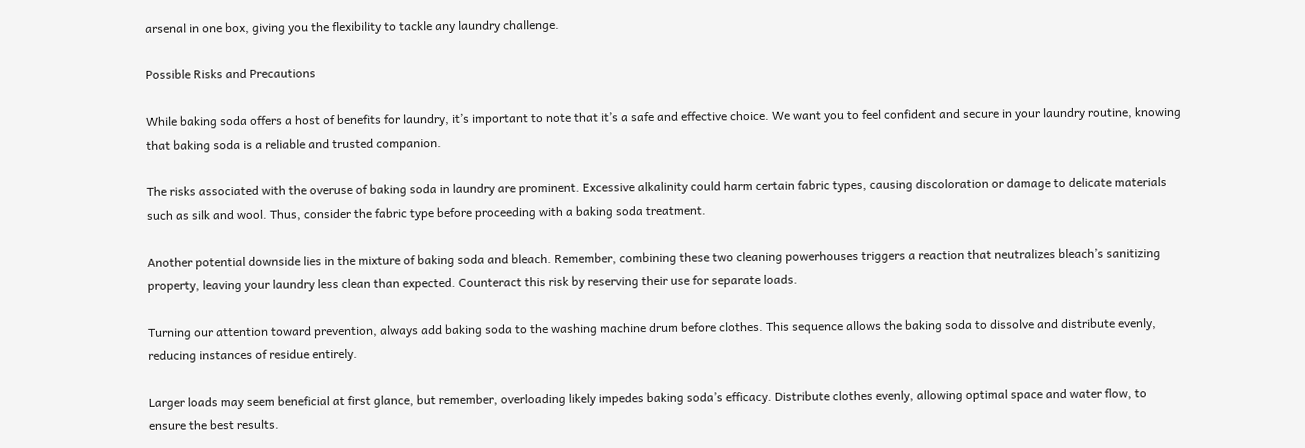arsenal in one box, giving you the flexibility to tackle any laundry challenge.

Possible Risks and Precautions

While baking soda offers a host of benefits for laundry, it’s important to note that it’s a safe and effective choice. We want you to feel confident and secure in your laundry routine, knowing that baking soda is a reliable and trusted companion.

The risks associated with the overuse of baking soda in laundry are prominent. Excessive alkalinity could harm certain fabric types, causing discoloration or damage to delicate materials such as silk and wool. Thus, consider the fabric type before proceeding with a baking soda treatment.

Another potential downside lies in the mixture of baking soda and bleach. Remember, combining these two cleaning powerhouses triggers a reaction that neutralizes bleach’s sanitizing property, leaving your laundry less clean than expected. Counteract this risk by reserving their use for separate loads.

Turning our attention toward prevention, always add baking soda to the washing machine drum before clothes. This sequence allows the baking soda to dissolve and distribute evenly, reducing instances of residue entirely.

Larger loads may seem beneficial at first glance, but remember, overloading likely impedes baking soda’s efficacy. Distribute clothes evenly, allowing optimal space and water flow, to ensure the best results.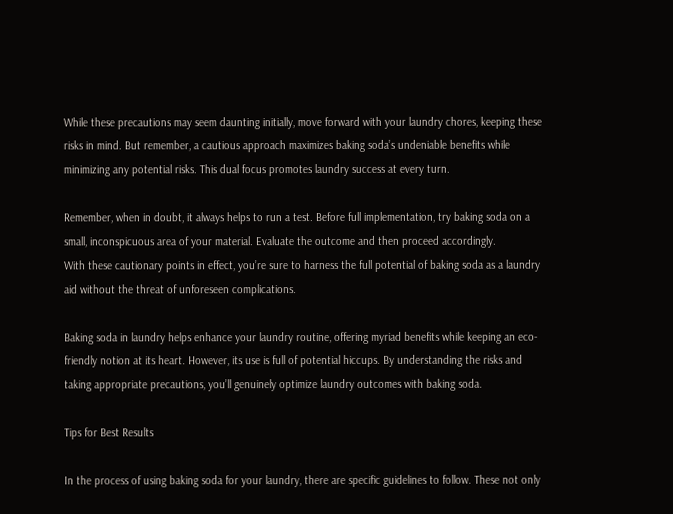While these precautions may seem daunting initially, move forward with your laundry chores, keeping these risks in mind. But remember, a cautious approach maximizes baking soda’s undeniable benefits while minimizing any potential risks. This dual focus promotes laundry success at every turn.

Remember, when in doubt, it always helps to run a test. Before full implementation, try baking soda on a small, inconspicuous area of your material. Evaluate the outcome and then proceed accordingly.
With these cautionary points in effect, you’re sure to harness the full potential of baking soda as a laundry aid without the threat of unforeseen complications.

Baking soda in laundry helps enhance your laundry routine, offering myriad benefits while keeping an eco-friendly notion at its heart. However, its use is full of potential hiccups. By understanding the risks and taking appropriate precautions, you’ll genuinely optimize laundry outcomes with baking soda.

Tips for Best Results

In the process of using baking soda for your laundry, there are specific guidelines to follow. These not only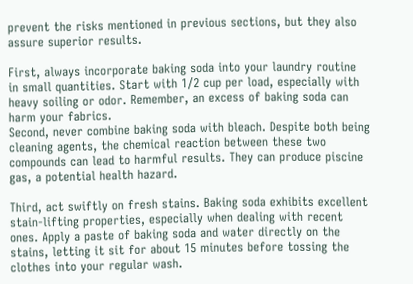prevent the risks mentioned in previous sections, but they also assure superior results.

First, always incorporate baking soda into your laundry routine in small quantities. Start with 1/2 cup per load, especially with heavy soiling or odor. Remember, an excess of baking soda can harm your fabrics.
Second, never combine baking soda with bleach. Despite both being cleaning agents, the chemical reaction between these two compounds can lead to harmful results. They can produce piscine gas, a potential health hazard.

Third, act swiftly on fresh stains. Baking soda exhibits excellent stain-lifting properties, especially when dealing with recent ones. Apply a paste of baking soda and water directly on the stains, letting it sit for about 15 minutes before tossing the clothes into your regular wash.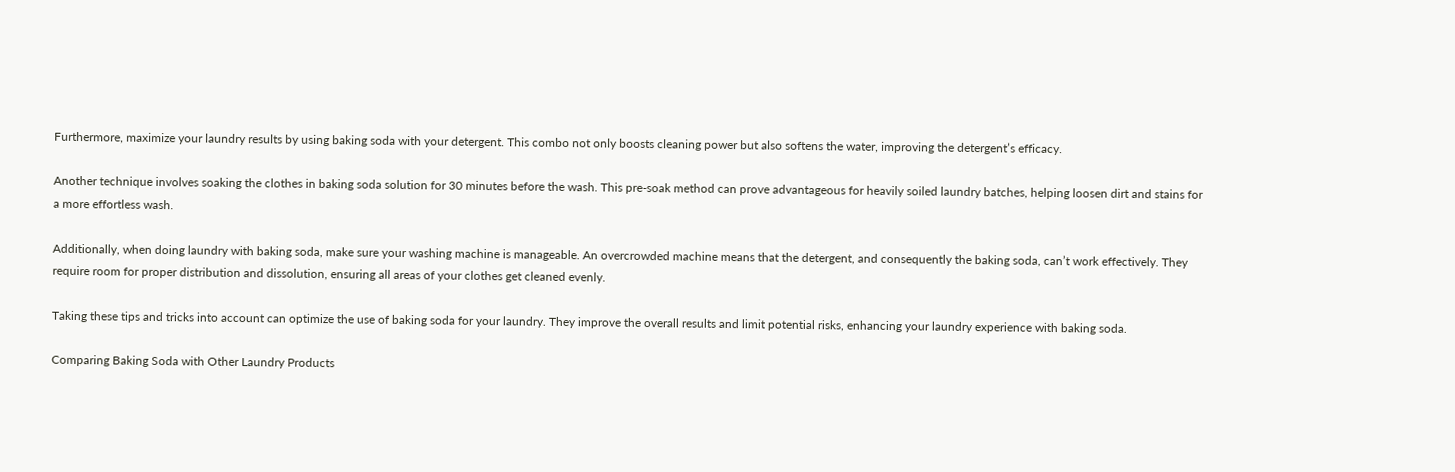Furthermore, maximize your laundry results by using baking soda with your detergent. This combo not only boosts cleaning power but also softens the water, improving the detergent’s efficacy.

Another technique involves soaking the clothes in baking soda solution for 30 minutes before the wash. This pre-soak method can prove advantageous for heavily soiled laundry batches, helping loosen dirt and stains for a more effortless wash.

Additionally, when doing laundry with baking soda, make sure your washing machine is manageable. An overcrowded machine means that the detergent, and consequently the baking soda, can’t work effectively. They require room for proper distribution and dissolution, ensuring all areas of your clothes get cleaned evenly.

Taking these tips and tricks into account can optimize the use of baking soda for your laundry. They improve the overall results and limit potential risks, enhancing your laundry experience with baking soda.

Comparing Baking Soda with Other Laundry Products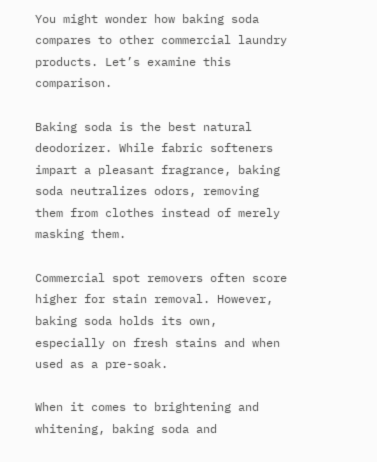You might wonder how baking soda compares to other commercial laundry products. Let’s examine this comparison.

Baking soda is the best natural deodorizer. While fabric softeners impart a pleasant fragrance, baking soda neutralizes odors, removing them from clothes instead of merely masking them.

Commercial spot removers often score higher for stain removal. However, baking soda holds its own, especially on fresh stains and when used as a pre-soak.

When it comes to brightening and whitening, baking soda and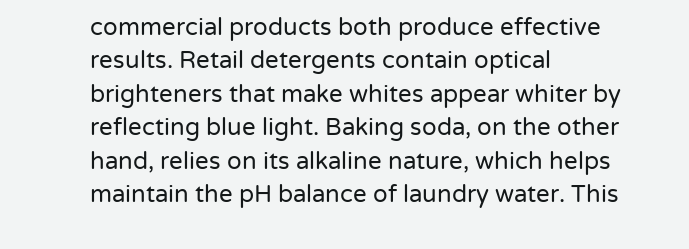commercial products both produce effective results. Retail detergents contain optical brighteners that make whites appear whiter by reflecting blue light. Baking soda, on the other hand, relies on its alkaline nature, which helps maintain the pH balance of laundry water. This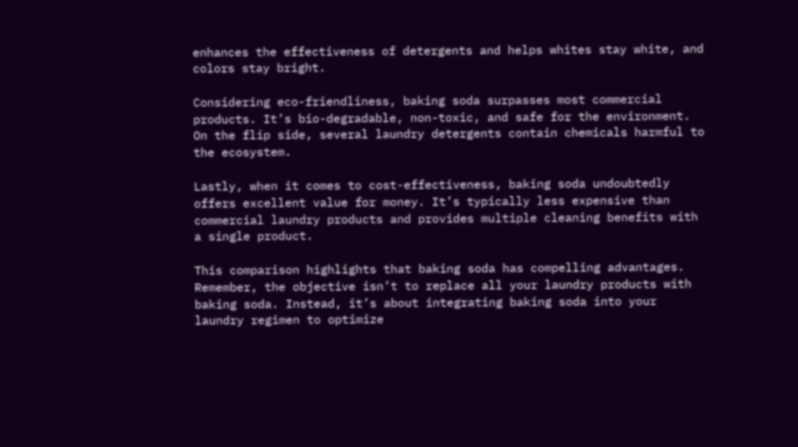enhances the effectiveness of detergents and helps whites stay white, and colors stay bright.

Considering eco-friendliness, baking soda surpasses most commercial products. It’s bio-degradable, non-toxic, and safe for the environment. On the flip side, several laundry detergents contain chemicals harmful to the ecosystem.

Lastly, when it comes to cost-effectiveness, baking soda undoubtedly offers excellent value for money. It’s typically less expensive than commercial laundry products and provides multiple cleaning benefits with a single product.

This comparison highlights that baking soda has compelling advantages. Remember, the objective isn’t to replace all your laundry products with baking soda. Instead, it’s about integrating baking soda into your laundry regimen to optimize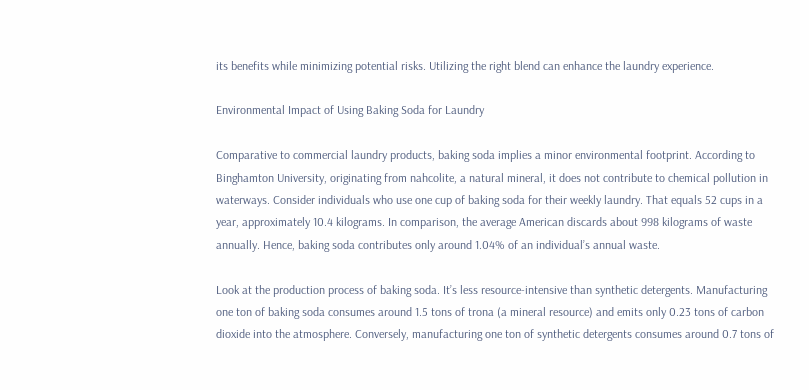its benefits while minimizing potential risks. Utilizing the right blend can enhance the laundry experience.

Environmental Impact of Using Baking Soda for Laundry

Comparative to commercial laundry products, baking soda implies a minor environmental footprint. According to Binghamton University, originating from nahcolite, a natural mineral, it does not contribute to chemical pollution in waterways. Consider individuals who use one cup of baking soda for their weekly laundry. That equals 52 cups in a year, approximately 10.4 kilograms. In comparison, the average American discards about 998 kilograms of waste annually. Hence, baking soda contributes only around 1.04% of an individual’s annual waste.

Look at the production process of baking soda. It’s less resource-intensive than synthetic detergents. Manufacturing one ton of baking soda consumes around 1.5 tons of trona (a mineral resource) and emits only 0.23 tons of carbon dioxide into the atmosphere. Conversely, manufacturing one ton of synthetic detergents consumes around 0.7 tons of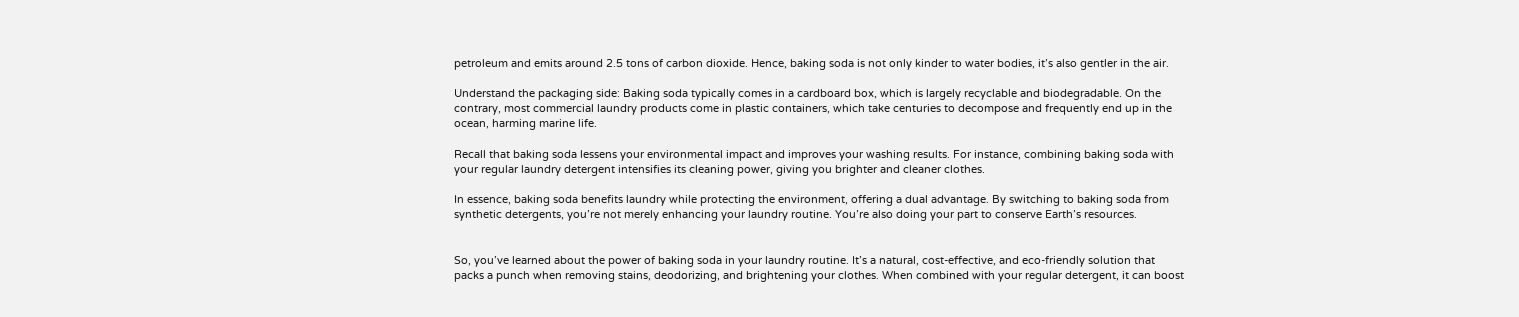petroleum and emits around 2.5 tons of carbon dioxide. Hence, baking soda is not only kinder to water bodies, it’s also gentler in the air.

Understand the packaging side: Baking soda typically comes in a cardboard box, which is largely recyclable and biodegradable. On the contrary, most commercial laundry products come in plastic containers, which take centuries to decompose and frequently end up in the ocean, harming marine life.

Recall that baking soda lessens your environmental impact and improves your washing results. For instance, combining baking soda with your regular laundry detergent intensifies its cleaning power, giving you brighter and cleaner clothes.

In essence, baking soda benefits laundry while protecting the environment, offering a dual advantage. By switching to baking soda from synthetic detergents, you’re not merely enhancing your laundry routine. You’re also doing your part to conserve Earth’s resources.


So, you’ve learned about the power of baking soda in your laundry routine. It’s a natural, cost-effective, and eco-friendly solution that packs a punch when removing stains, deodorizing, and brightening your clothes. When combined with your regular detergent, it can boost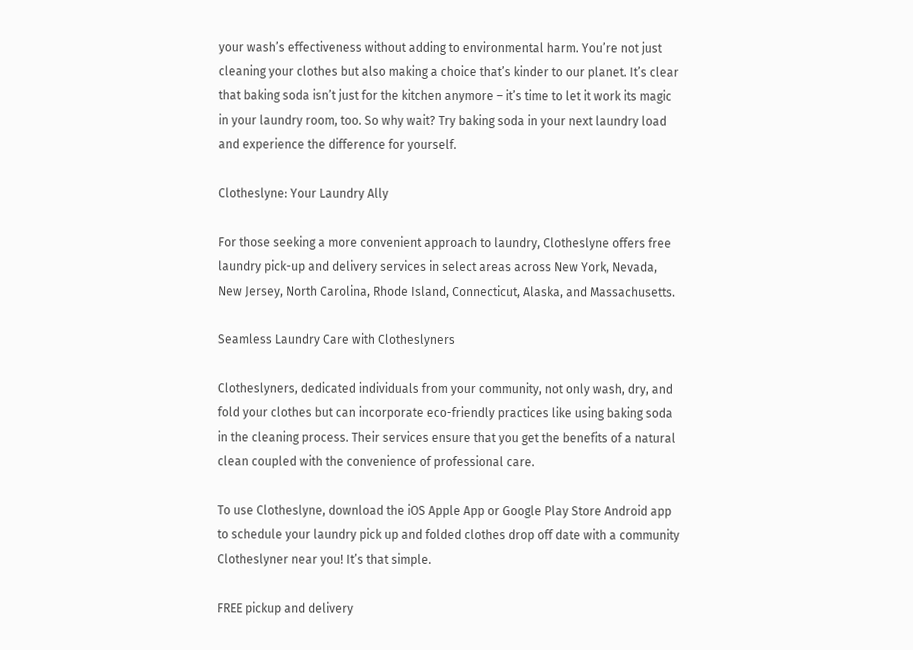your wash’s effectiveness without adding to environmental harm. You’re not just cleaning your clothes but also making a choice that’s kinder to our planet. It’s clear that baking soda isn’t just for the kitchen anymore – it’s time to let it work its magic in your laundry room, too. So why wait? Try baking soda in your next laundry load and experience the difference for yourself.

Clotheslyne: Your Laundry Ally

For those seeking a more convenient approach to laundry, Clotheslyne offers free laundry pick-up and delivery services in select areas across New York, Nevada, New Jersey, North Carolina, Rhode Island, Connecticut, Alaska, and Massachusetts.

Seamless Laundry Care with Clotheslyners

Clotheslyners, dedicated individuals from your community, not only wash, dry, and fold your clothes but can incorporate eco-friendly practices like using baking soda in the cleaning process. Their services ensure that you get the benefits of a natural clean coupled with the convenience of professional care.

To use Clotheslyne, download the iOS Apple App or Google Play Store Android app to schedule your laundry pick up and folded clothes drop off date with a community Clotheslyner near you! It’s that simple.

FREE pickup and delivery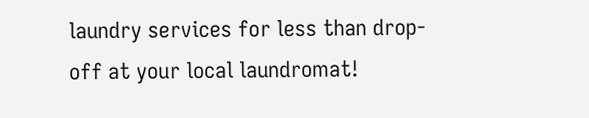laundry services for less than drop-off at your local laundromat!